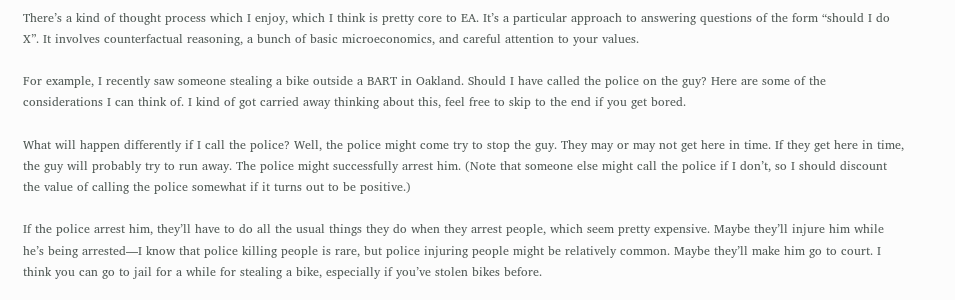There’s a kind of thought process which I enjoy, which I think is pretty core to EA. It’s a particular approach to answering questions of the form “should I do X”. It involves counterfactual reasoning, a bunch of basic microeconomics, and careful attention to your values.

For example, I recently saw someone stealing a bike outside a BART in Oakland. Should I have called the police on the guy? Here are some of the considerations I can think of. I kind of got carried away thinking about this, feel free to skip to the end if you get bored.

What will happen differently if I call the police? Well, the police might come try to stop the guy. They may or may not get here in time. If they get here in time, the guy will probably try to run away. The police might successfully arrest him. (Note that someone else might call the police if I don’t, so I should discount the value of calling the police somewhat if it turns out to be positive.)

If the police arrest him, they’ll have to do all the usual things they do when they arrest people, which seem pretty expensive. Maybe they’ll injure him while he’s being arrested—I know that police killing people is rare, but police injuring people might be relatively common. Maybe they’ll make him go to court. I think you can go to jail for a while for stealing a bike, especially if you’ve stolen bikes before.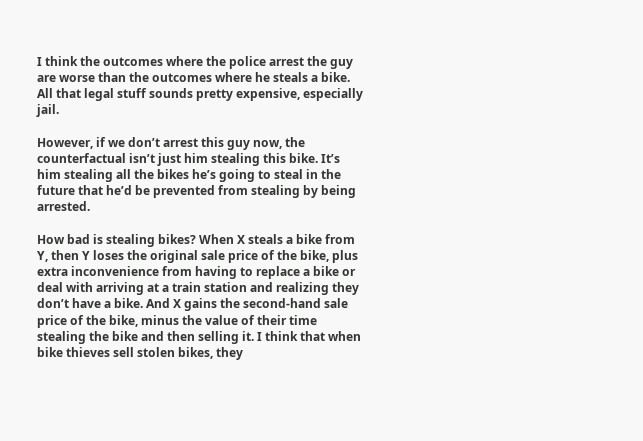I think the outcomes where the police arrest the guy are worse than the outcomes where he steals a bike. All that legal stuff sounds pretty expensive, especially jail.

However, if we don’t arrest this guy now, the counterfactual isn’t just him stealing this bike. It’s him stealing all the bikes he’s going to steal in the future that he’d be prevented from stealing by being arrested.

How bad is stealing bikes? When X steals a bike from Y, then Y loses the original sale price of the bike, plus extra inconvenience from having to replace a bike or deal with arriving at a train station and realizing they don’t have a bike. And X gains the second-hand sale price of the bike, minus the value of their time stealing the bike and then selling it. I think that when bike thieves sell stolen bikes, they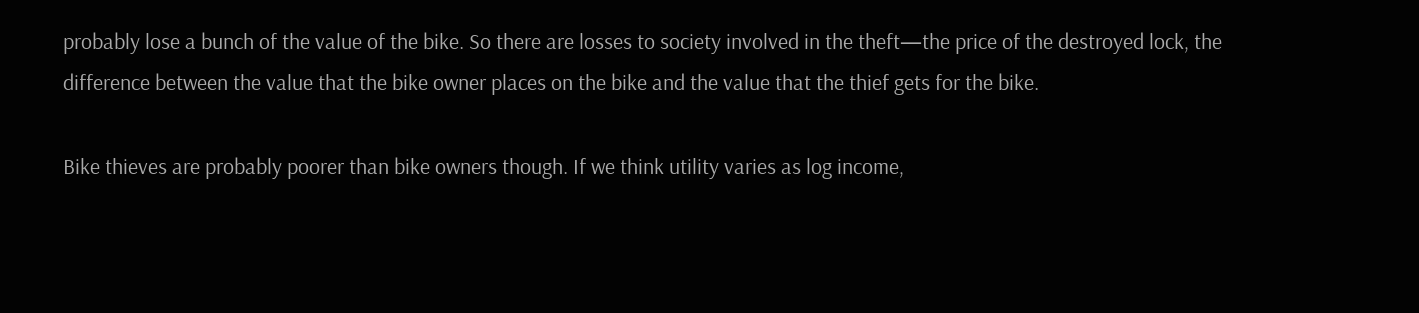probably lose a bunch of the value of the bike. So there are losses to society involved in the theft—the price of the destroyed lock, the difference between the value that the bike owner places on the bike and the value that the thief gets for the bike.

Bike thieves are probably poorer than bike owners though. If we think utility varies as log income,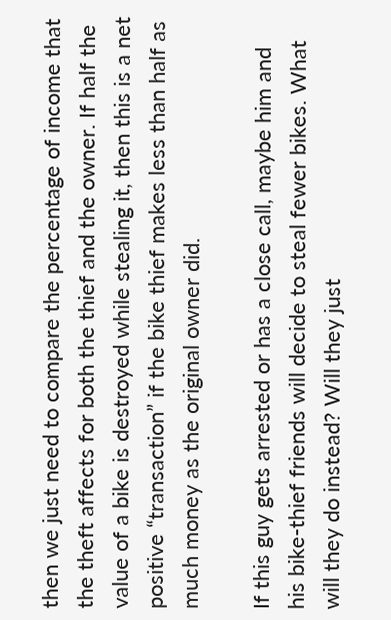then we just need to compare the percentage of income that the theft affects for both the thief and the owner. If half the value of a bike is destroyed while stealing it, then this is a net positive “transaction” if the bike thief makes less than half as much money as the original owner did.

If this guy gets arrested or has a close call, maybe him and his bike-thief friends will decide to steal fewer bikes. What will they do instead? Will they just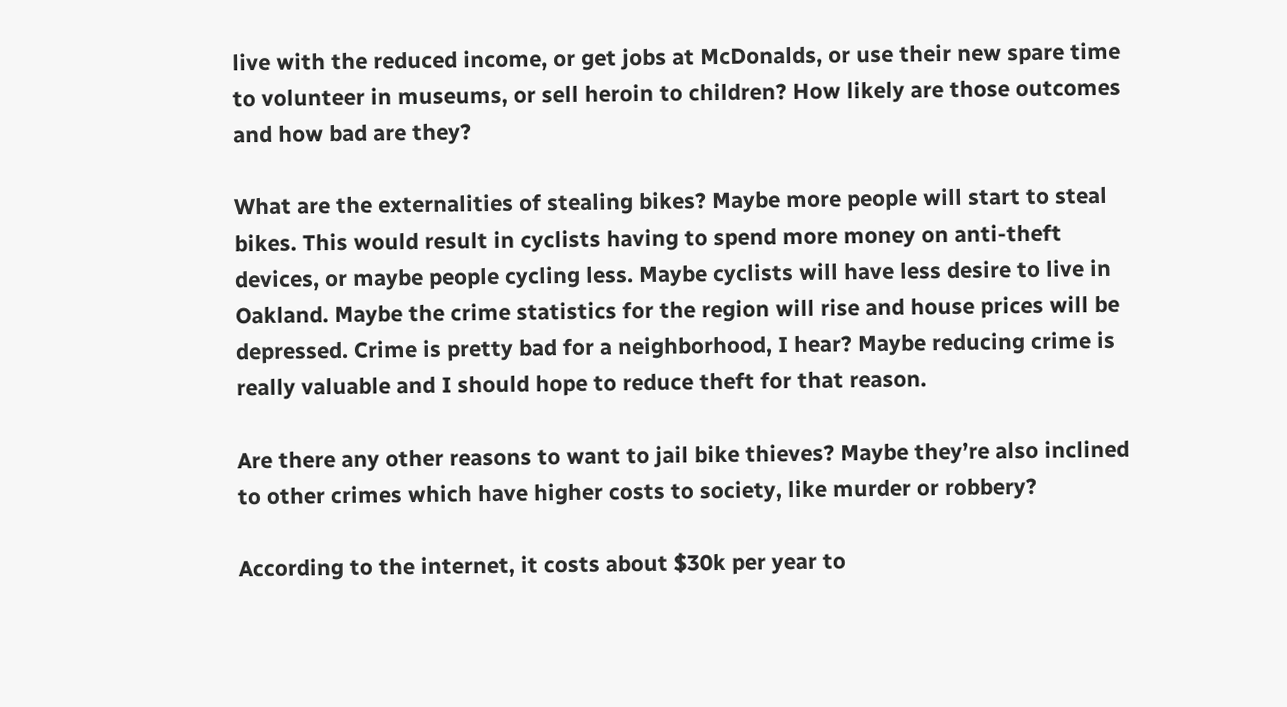live with the reduced income, or get jobs at McDonalds, or use their new spare time to volunteer in museums, or sell heroin to children? How likely are those outcomes and how bad are they?

What are the externalities of stealing bikes? Maybe more people will start to steal bikes. This would result in cyclists having to spend more money on anti-theft devices, or maybe people cycling less. Maybe cyclists will have less desire to live in Oakland. Maybe the crime statistics for the region will rise and house prices will be depressed. Crime is pretty bad for a neighborhood, I hear? Maybe reducing crime is really valuable and I should hope to reduce theft for that reason.

Are there any other reasons to want to jail bike thieves? Maybe they’re also inclined to other crimes which have higher costs to society, like murder or robbery?

According to the internet, it costs about $30k per year to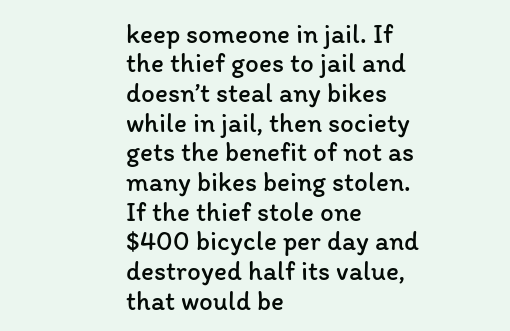keep someone in jail. If the thief goes to jail and doesn’t steal any bikes while in jail, then society gets the benefit of not as many bikes being stolen. If the thief stole one $400 bicycle per day and destroyed half its value, that would be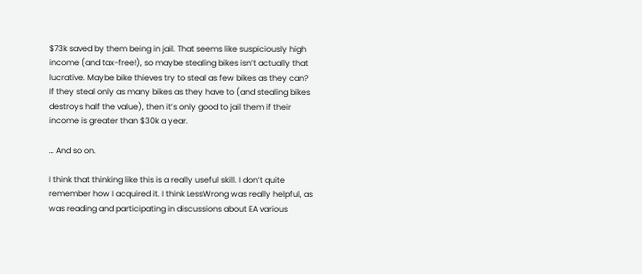$73k saved by them being in jail. That seems like suspiciously high income (and tax-free!), so maybe stealing bikes isn’t actually that lucrative. Maybe bike thieves try to steal as few bikes as they can? If they steal only as many bikes as they have to (and stealing bikes destroys half the value), then it’s only good to jail them if their income is greater than $30k a year.

… And so on.

I think that thinking like this is a really useful skill. I don’t quite remember how I acquired it. I think LessWrong was really helpful, as was reading and participating in discussions about EA various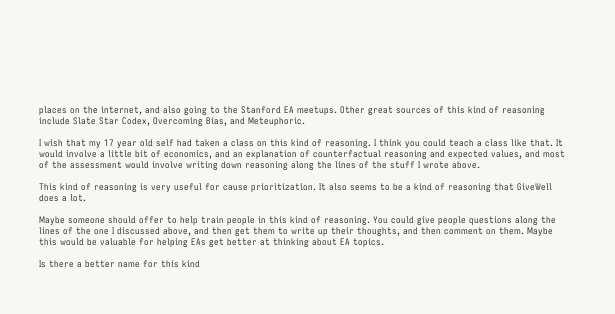places on the internet, and also going to the Stanford EA meetups. Other great sources of this kind of reasoning include Slate Star Codex, Overcoming Bias, and Meteuphoric.

I wish that my 17 year old self had taken a class on this kind of reasoning. I think you could teach a class like that. It would involve a little bit of economics, and an explanation of counterfactual reasoning and expected values, and most of the assessment would involve writing down reasoning along the lines of the stuff I wrote above.

This kind of reasoning is very useful for cause prioritization. It also seems to be a kind of reasoning that GiveWell does a lot.

Maybe someone should offer to help train people in this kind of reasoning. You could give people questions along the lines of the one I discussed above, and then get them to write up their thoughts, and then comment on them. Maybe this would be valuable for helping EAs get better at thinking about EA topics.

Is there a better name for this kind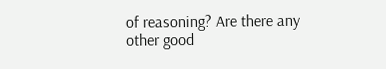of reasoning? Are there any other good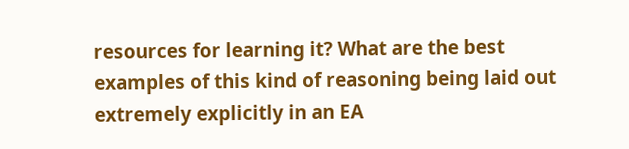resources for learning it? What are the best examples of this kind of reasoning being laid out extremely explicitly in an EA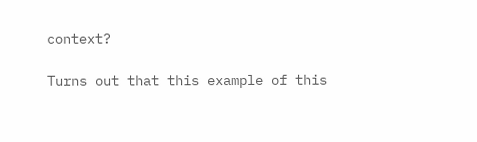context?

Turns out that this example of this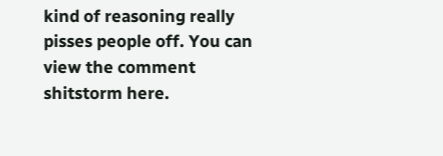kind of reasoning really pisses people off. You can view the comment shitstorm here.